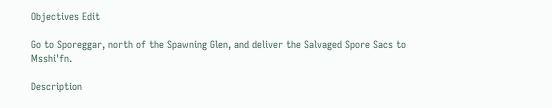Objectives Edit

Go to Sporeggar, north of the Spawning Glen, and deliver the Salvaged Spore Sacs to Msshi'fn.

Description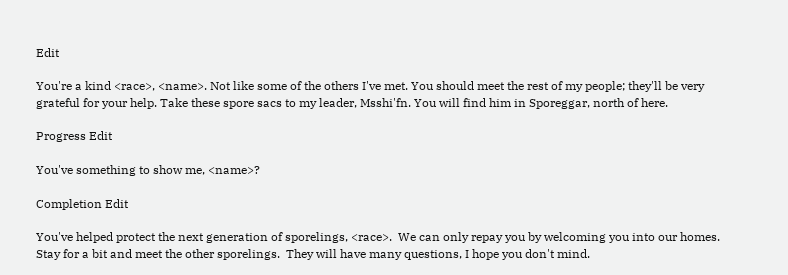Edit

You're a kind <race>, <name>. Not like some of the others I've met. You should meet the rest of my people; they'll be very grateful for your help. Take these spore sacs to my leader, Msshi'fn. You will find him in Sporeggar, north of here.

Progress Edit

You've something to show me, <name>?

Completion Edit

You've helped protect the next generation of sporelings, <race>.  We can only repay you by welcoming you into our homes.  Stay for a bit and meet the other sporelings.  They will have many questions, I hope you don't mind.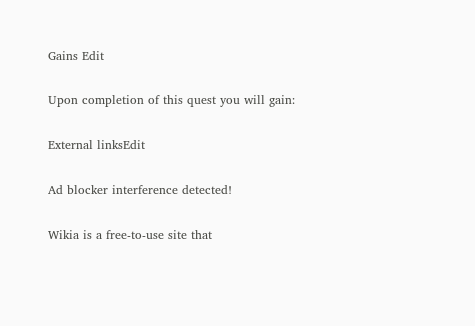Gains Edit

Upon completion of this quest you will gain:

External linksEdit

Ad blocker interference detected!

Wikia is a free-to-use site that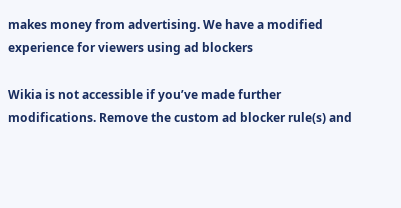makes money from advertising. We have a modified experience for viewers using ad blockers

Wikia is not accessible if you’ve made further modifications. Remove the custom ad blocker rule(s) and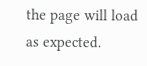the page will load as expected.